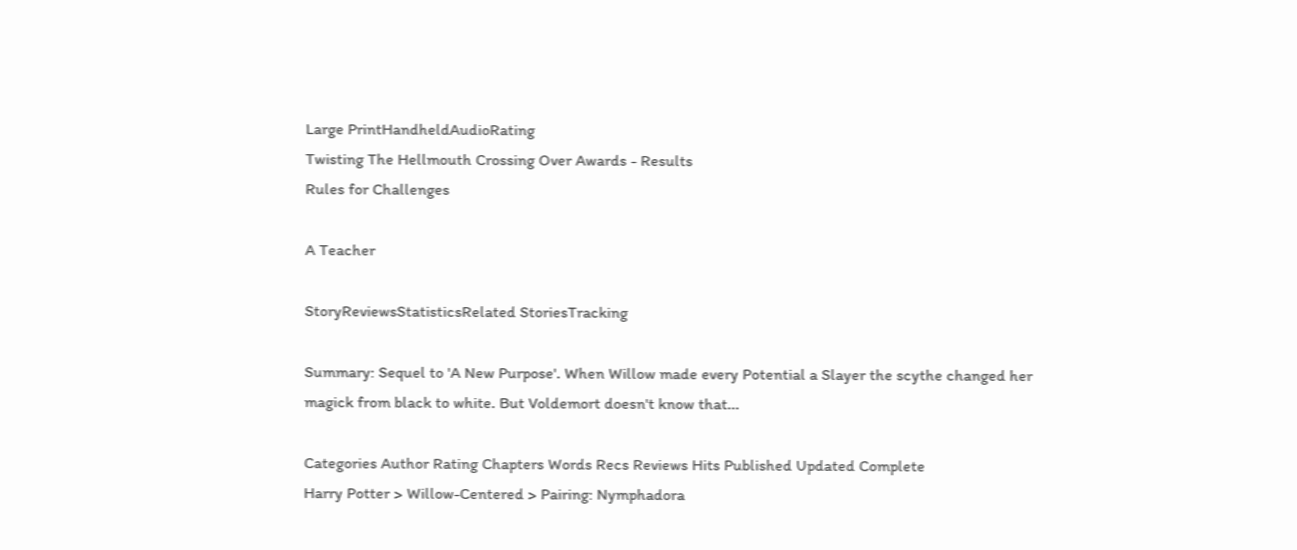Large PrintHandheldAudioRating
Twisting The Hellmouth Crossing Over Awards - Results
Rules for Challenges

A Teacher

StoryReviewsStatisticsRelated StoriesTracking

Summary: Sequel to 'A New Purpose'. When Willow made every Potential a Slayer the scythe changed her magick from black to white. But Voldemort doesn't know that...

Categories Author Rating Chapters Words Recs Reviews Hits Published Updated Complete
Harry Potter > Willow-Centered > Pairing: Nymphadora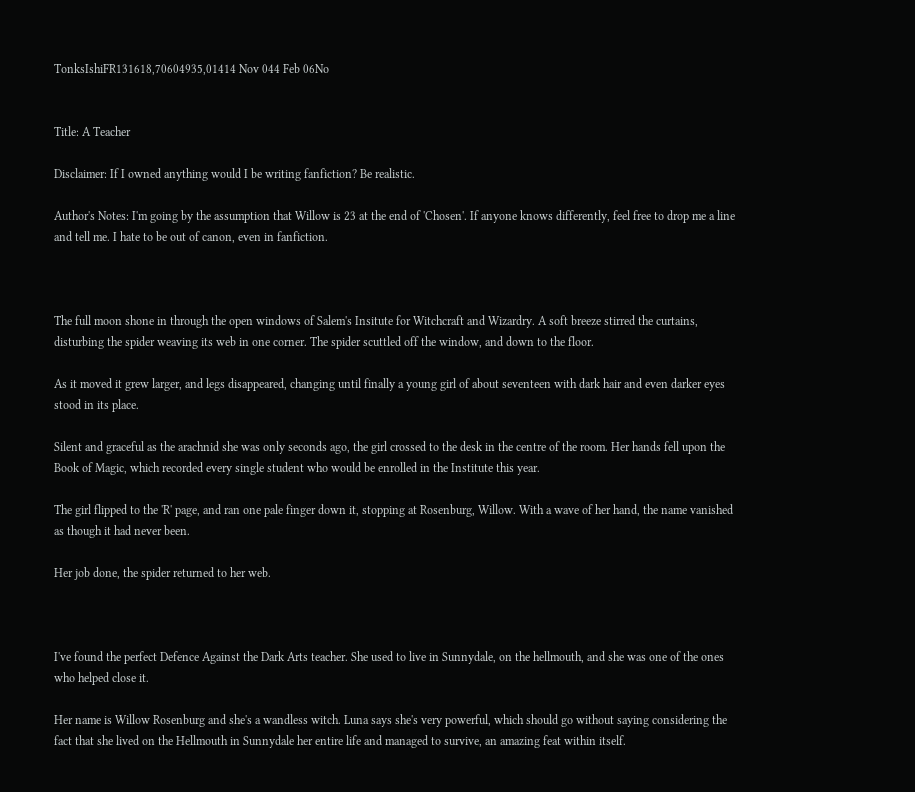TonksIshiFR131618,70604935,01414 Nov 044 Feb 06No


Title: A Teacher

Disclaimer: If I owned anything would I be writing fanfiction? Be realistic.

Author's Notes: I'm going by the assumption that Willow is 23 at the end of 'Chosen'. If anyone knows differently, feel free to drop me a line and tell me. I hate to be out of canon, even in fanfiction.



The full moon shone in through the open windows of Salem's Insitute for Witchcraft and Wizardry. A soft breeze stirred the curtains, disturbing the spider weaving its web in one corner. The spider scuttled off the window, and down to the floor.

As it moved it grew larger, and legs disappeared, changing until finally a young girl of about seventeen with dark hair and even darker eyes stood in its place.

Silent and graceful as the arachnid she was only seconds ago, the girl crossed to the desk in the centre of the room. Her hands fell upon the Book of Magic, which recorded every single student who would be enrolled in the Institute this year.

The girl flipped to the 'R' page, and ran one pale finger down it, stopping at Rosenburg, Willow. With a wave of her hand, the name vanished as though it had never been.

Her job done, the spider returned to her web.



I've found the perfect Defence Against the Dark Arts teacher. She used to live in Sunnydale, on the hellmouth, and she was one of the ones who helped close it.

Her name is Willow Rosenburg and she's a wandless witch. Luna says she's very powerful, which should go without saying considering the fact that she lived on the Hellmouth in Sunnydale her entire life and managed to survive, an amazing feat within itself.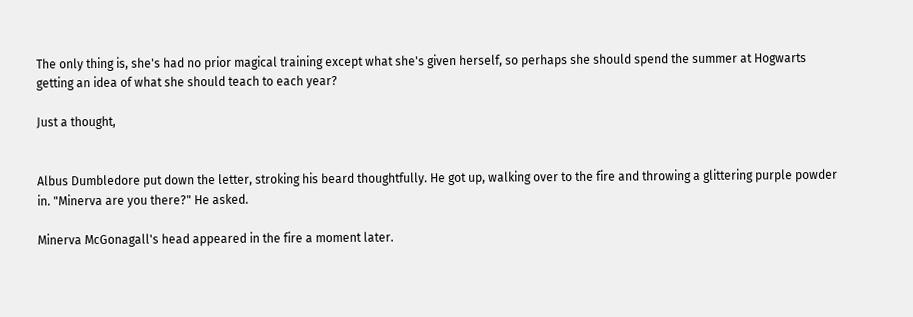The only thing is, she's had no prior magical training except what she's given herself, so perhaps she should spend the summer at Hogwarts getting an idea of what she should teach to each year?

Just a thought,


Albus Dumbledore put down the letter, stroking his beard thoughtfully. He got up, walking over to the fire and throwing a glittering purple powder in. "Minerva are you there?" He asked.

Minerva McGonagall's head appeared in the fire a moment later.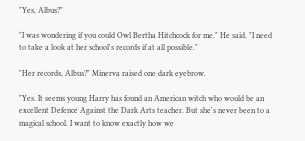"Yes, Albus?"

"I was wondering if you could Owl Bertha Hitchcock for me." He said. "I need to take a look at her school's records if at all possible."

"Her records, Albus?" Minerva raised one dark eyebrow.

"Yes. It seems young Harry has found an American witch who would be an excellent Defence Against the Dark Arts teacher. But she's never been to a magical school. I want to know exactly how we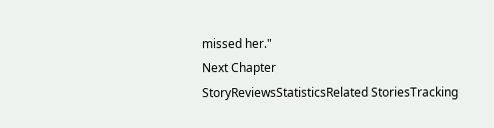missed her."
Next Chapter
StoryReviewsStatisticsRelated StoriesTracking